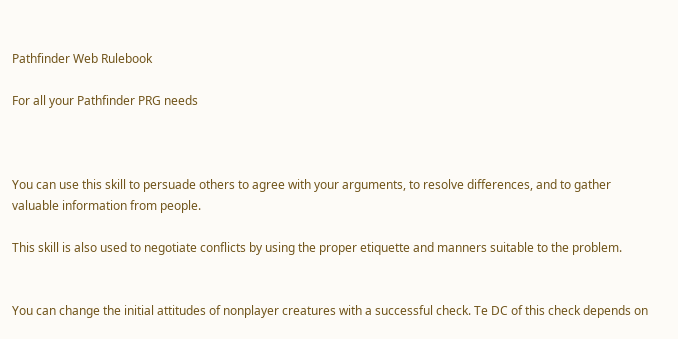Pathfinder Web Rulebook

For all your Pathfinder PRG needs



You can use this skill to persuade others to agree with your arguments, to resolve differences, and to gather valuable information from people.

This skill is also used to negotiate conflicts by using the proper etiquette and manners suitable to the problem.


You can change the initial attitudes of nonplayer creatures with a successful check. Te DC of this check depends on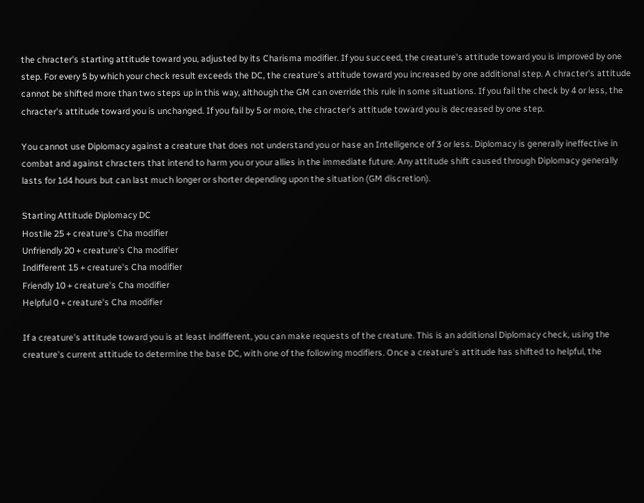the chracter's starting attitude toward you, adjusted by its Charisma modifier. If you succeed, the creature's attitude toward you is improved by one step. For every 5 by which your check result exceeds the DC, the creature's attitude toward you increased by one additional step. A chracter's attitude cannot be shifted more than two steps up in this way, although the GM can override this rule in some situations. If you fail the check by 4 or less, the chracter's attitude toward you is unchanged. If you fail by 5 or more, the chracter's attitude toward you is decreased by one step.

You cannot use Diplomacy against a creature that does not understand you or hase an Intelligence of 3 or less. Diplomacy is generally ineffective in combat and against chracters that intend to harm you or your allies in the immediate future. Any attitude shift caused through Diplomacy generally lasts for 1d4 hours but can last much longer or shorter depending upon the situation (GM discretion).

Starting Attitude Diplomacy DC
Hostile 25 + creature's Cha modifier
Unfriendly 20 + creature's Cha modifier
Indifferent 15 + creature's Cha modifier
Friendly 10 + creature's Cha modifier
Helpful 0 + creature's Cha modifier

If a creature's attitude toward you is at least indifferent, you can make requests of the creature. This is an additional Diplomacy check, using the creature's current attitude to determine the base DC, with one of the following modifiers. Once a creature's attitude has shifted to helpful, the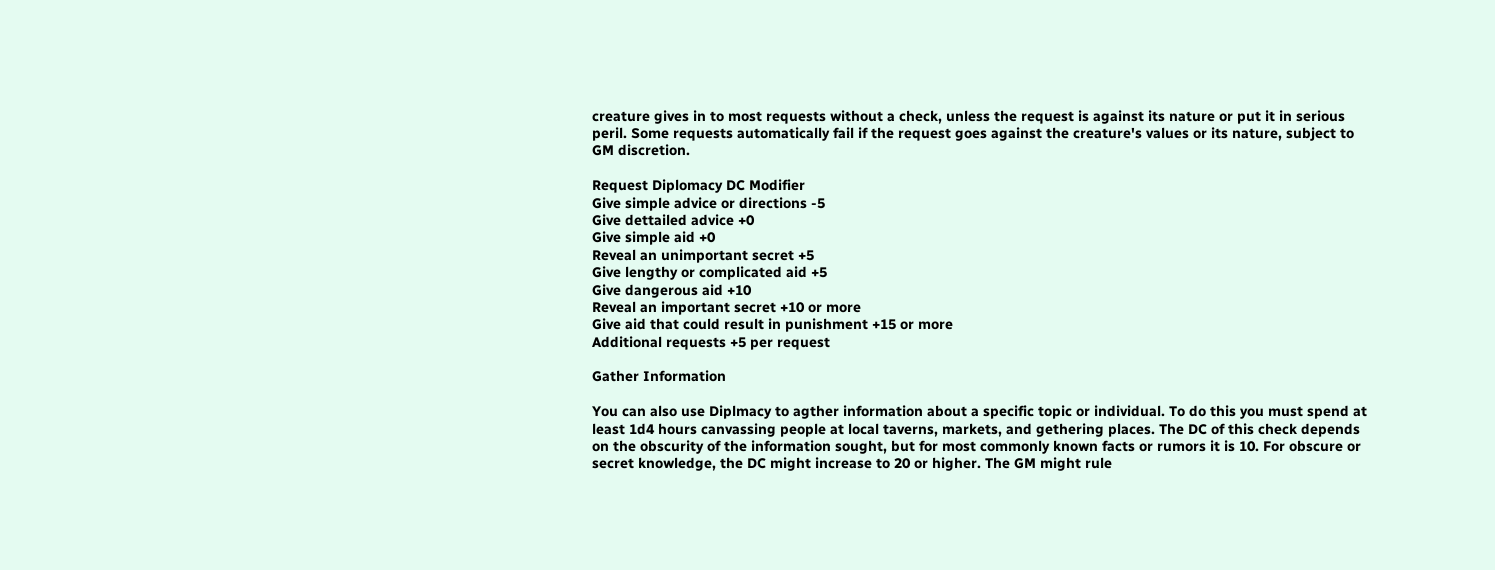creature gives in to most requests without a check, unless the request is against its nature or put it in serious peril. Some requests automatically fail if the request goes against the creature's values or its nature, subject to GM discretion.

Request Diplomacy DC Modifier
Give simple advice or directions -5
Give dettailed advice +0
Give simple aid +0
Reveal an unimportant secret +5
Give lengthy or complicated aid +5
Give dangerous aid +10
Reveal an important secret +10 or more
Give aid that could result in punishment +15 or more
Additional requests +5 per request

Gather Information

You can also use Diplmacy to agther information about a specific topic or individual. To do this you must spend at least 1d4 hours canvassing people at local taverns, markets, and gethering places. The DC of this check depends on the obscurity of the information sought, but for most commonly known facts or rumors it is 10. For obscure or secret knowledge, the DC might increase to 20 or higher. The GM might rule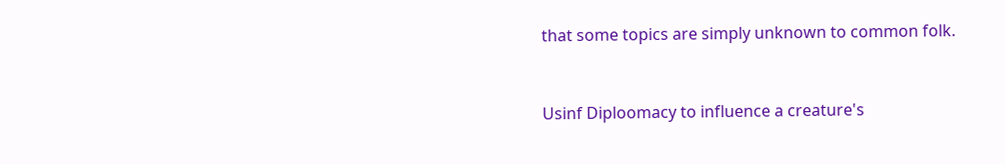that some topics are simply unknown to common folk.


Usinf Diploomacy to influence a creature's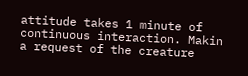attitude takes 1 minute of continuous interaction. Makin a request of the creature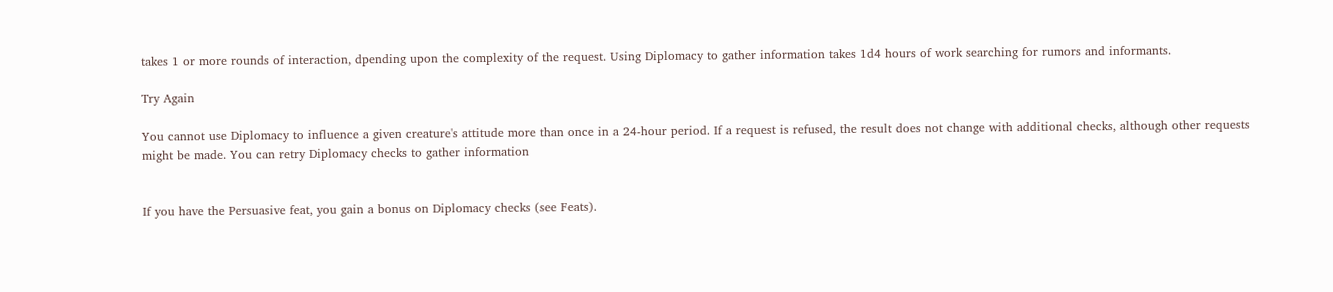takes 1 or more rounds of interaction, dpending upon the complexity of the request. Using Diplomacy to gather information takes 1d4 hours of work searching for rumors and informants.

Try Again

You cannot use Diplomacy to influence a given creature's attitude more than once in a 24-hour period. If a request is refused, the result does not change with additional checks, although other requests might be made. You can retry Diplomacy checks to gather information


If you have the Persuasive feat, you gain a bonus on Diplomacy checks (see Feats).